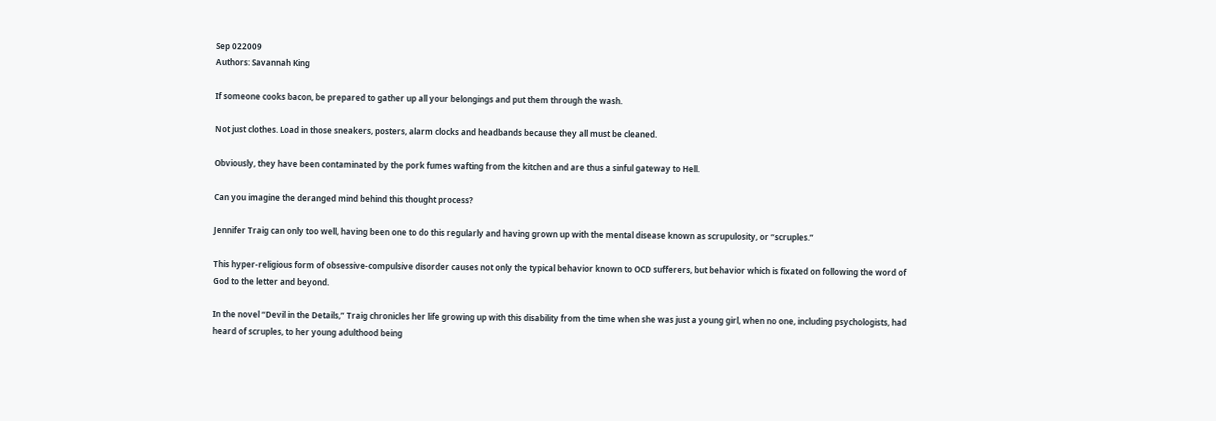Sep 022009
Authors: Savannah King

If someone cooks bacon, be prepared to gather up all your belongings and put them through the wash.

Not just clothes. Load in those sneakers, posters, alarm clocks and headbands because they all must be cleaned.

Obviously, they have been contaminated by the pork fumes wafting from the kitchen and are thus a sinful gateway to Hell.

Can you imagine the deranged mind behind this thought process?

Jennifer Traig can only too well, having been one to do this regularly and having grown up with the mental disease known as scrupulosity, or “scruples.”

This hyper-religious form of obsessive-compulsive disorder causes not only the typical behavior known to OCD sufferers, but behavior which is fixated on following the word of God to the letter and beyond.

In the novel “Devil in the Details,” Traig chronicles her life growing up with this disability from the time when she was just a young girl, when no one, including psychologists, had heard of scruples, to her young adulthood being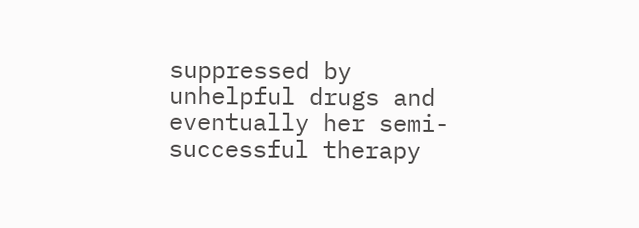suppressed by unhelpful drugs and eventually her semi-successful therapy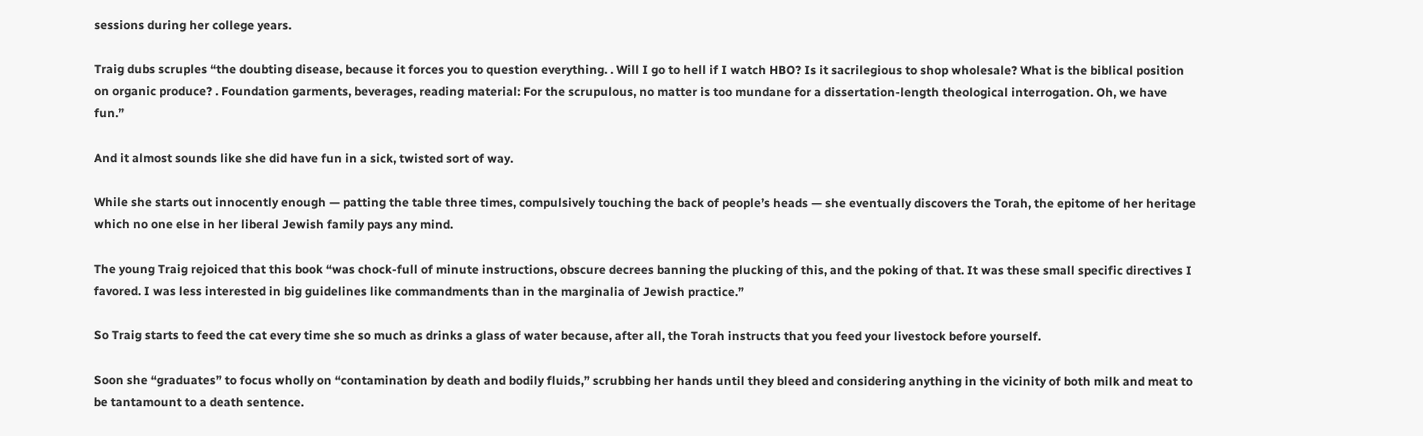sessions during her college years.

Traig dubs scruples “the doubting disease, because it forces you to question everything. . Will I go to hell if I watch HBO? Is it sacrilegious to shop wholesale? What is the biblical position on organic produce? . Foundation garments, beverages, reading material: For the scrupulous, no matter is too mundane for a dissertation-length theological interrogation. Oh, we have fun.”

And it almost sounds like she did have fun in a sick, twisted sort of way.

While she starts out innocently enough — patting the table three times, compulsively touching the back of people’s heads — she eventually discovers the Torah, the epitome of her heritage which no one else in her liberal Jewish family pays any mind.

The young Traig rejoiced that this book “was chock-full of minute instructions, obscure decrees banning the plucking of this, and the poking of that. It was these small specific directives I favored. I was less interested in big guidelines like commandments than in the marginalia of Jewish practice.”

So Traig starts to feed the cat every time she so much as drinks a glass of water because, after all, the Torah instructs that you feed your livestock before yourself.

Soon she “graduates” to focus wholly on “contamination by death and bodily fluids,” scrubbing her hands until they bleed and considering anything in the vicinity of both milk and meat to be tantamount to a death sentence.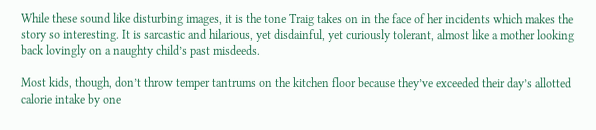While these sound like disturbing images, it is the tone Traig takes on in the face of her incidents which makes the story so interesting. It is sarcastic and hilarious, yet disdainful, yet curiously tolerant, almost like a mother looking back lovingly on a naughty child’s past misdeeds.

Most kids, though, don’t throw temper tantrums on the kitchen floor because they’ve exceeded their day’s allotted calorie intake by one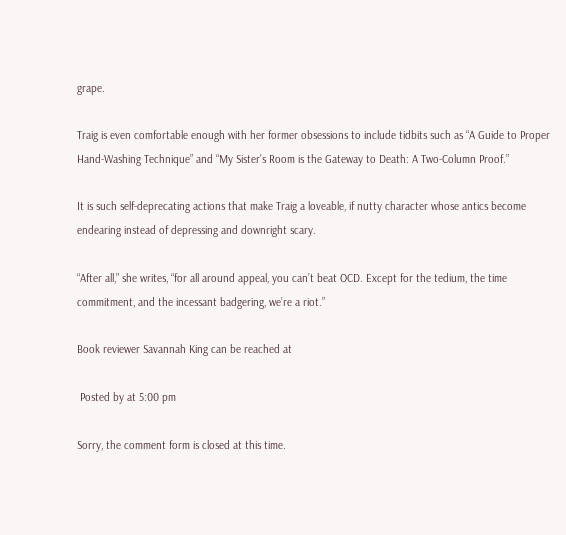grape.

Traig is even comfortable enough with her former obsessions to include tidbits such as “A Guide to Proper Hand-Washing Technique” and “My Sister’s Room is the Gateway to Death: A Two-Column Proof.”

It is such self-deprecating actions that make Traig a loveable, if nutty character whose antics become endearing instead of depressing and downright scary.

“After all,” she writes, “for all around appeal, you can’t beat OCD. Except for the tedium, the time commitment, and the incessant badgering, we’re a riot.”

Book reviewer Savannah King can be reached at

 Posted by at 5:00 pm

Sorry, the comment form is closed at this time.